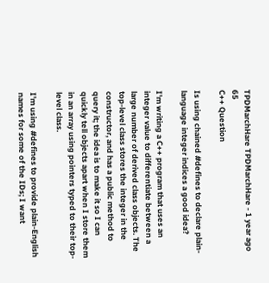TPDMarchHare TPDMarchHare - 1 year ago 65
C++ Question

Is using chained #defines to declare plain-language integer indices a good idea?

I'm writing a C++ program that uses an integer value to differentiate between a large number of derived class objects. The top-level class stores the integer in the constructor, and has a public method to query it; the idea is to make it so I can quickly tell objects apart when I store them in an array using pointers typed to their top-level class.

I'm using #defines to provide plain-English names for some of the IDs; I want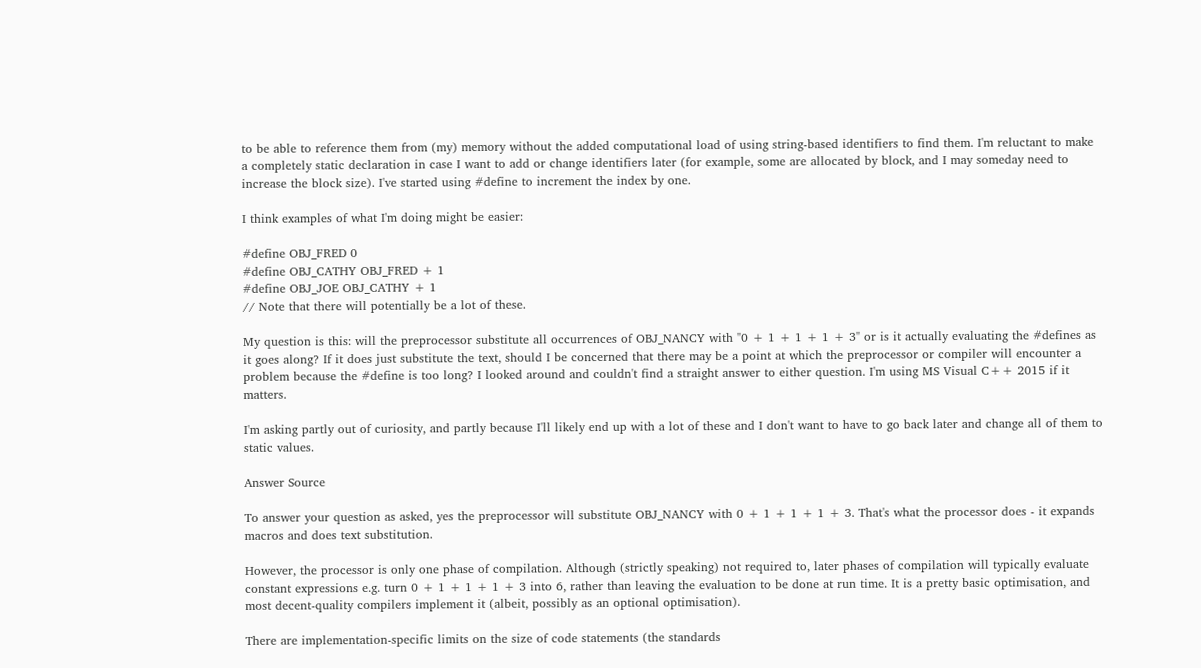to be able to reference them from (my) memory without the added computational load of using string-based identifiers to find them. I'm reluctant to make a completely static declaration in case I want to add or change identifiers later (for example, some are allocated by block, and I may someday need to increase the block size). I've started using #define to increment the index by one.

I think examples of what I'm doing might be easier:

#define OBJ_FRED 0
#define OBJ_CATHY OBJ_FRED + 1
#define OBJ_JOE OBJ_CATHY + 1
// Note that there will potentially be a lot of these.

My question is this: will the preprocessor substitute all occurrences of OBJ_NANCY with "0 + 1 + 1 + 1 + 3" or is it actually evaluating the #defines as it goes along? If it does just substitute the text, should I be concerned that there may be a point at which the preprocessor or compiler will encounter a problem because the #define is too long? I looked around and couldn't find a straight answer to either question. I'm using MS Visual C++ 2015 if it matters.

I'm asking partly out of curiosity, and partly because I'll likely end up with a lot of these and I don't want to have to go back later and change all of them to static values.

Answer Source

To answer your question as asked, yes the preprocessor will substitute OBJ_NANCY with 0 + 1 + 1 + 1 + 3. That's what the processor does - it expands macros and does text substitution.

However, the processor is only one phase of compilation. Although (strictly speaking) not required to, later phases of compilation will typically evaluate constant expressions e.g. turn 0 + 1 + 1 + 1 + 3 into 6, rather than leaving the evaluation to be done at run time. It is a pretty basic optimisation, and most decent-quality compilers implement it (albeit, possibly as an optional optimisation).

There are implementation-specific limits on the size of code statements (the standards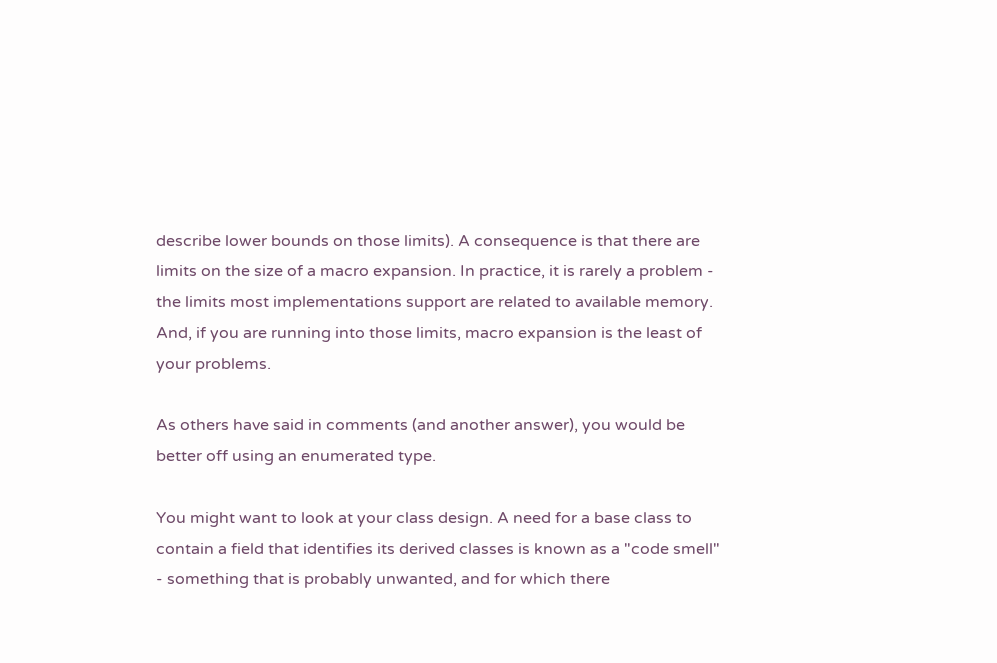describe lower bounds on those limits). A consequence is that there are limits on the size of a macro expansion. In practice, it is rarely a problem - the limits most implementations support are related to available memory. And, if you are running into those limits, macro expansion is the least of your problems.

As others have said in comments (and another answer), you would be better off using an enumerated type.

You might want to look at your class design. A need for a base class to contain a field that identifies its derived classes is known as a "code smell" - something that is probably unwanted, and for which there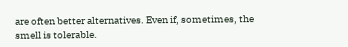are often better alternatives. Even if, sometimes, the smell is tolerable.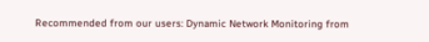Recommended from our users: Dynamic Network Monitoring from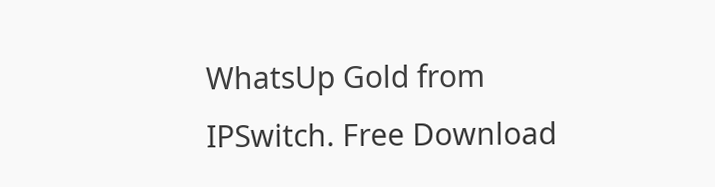WhatsUp Gold from IPSwitch. Free Download